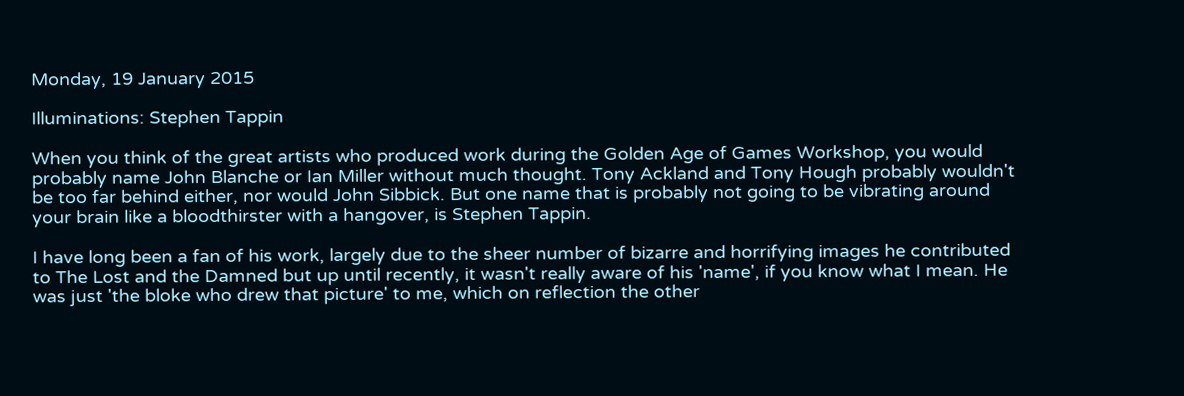Monday, 19 January 2015

Illuminations: Stephen Tappin

When you think of the great artists who produced work during the Golden Age of Games Workshop, you would probably name John Blanche or Ian Miller without much thought. Tony Ackland and Tony Hough probably wouldn't be too far behind either, nor would John Sibbick. But one name that is probably not going to be vibrating around your brain like a bloodthirster with a hangover, is Stephen Tappin.

I have long been a fan of his work, largely due to the sheer number of bizarre and horrifying images he contributed to The Lost and the Damned but up until recently, it wasn't really aware of his 'name', if you know what I mean. He was just 'the bloke who drew that picture' to me, which on reflection the other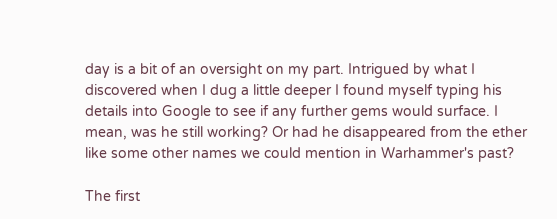day is a bit of an oversight on my part. Intrigued by what I discovered when I dug a little deeper I found myself typing his details into Google to see if any further gems would surface. I mean, was he still working? Or had he disappeared from the ether like some other names we could mention in Warhammer's past?

The first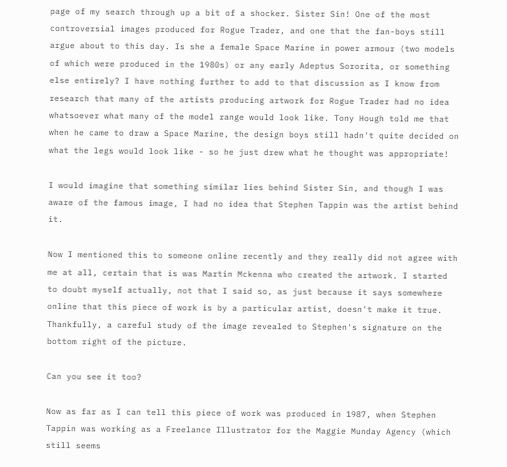page of my search through up a bit of a shocker. Sister Sin! One of the most controversial images produced for Rogue Trader, and one that the fan-boys still argue about to this day. Is she a female Space Marine in power armour (two models of which were produced in the 1980s) or any early Adeptus Sororita, or something else entirely? I have nothing further to add to that discussion as I know from research that many of the artists producing artwork for Rogue Trader had no idea whatsoever what many of the model range would look like. Tony Hough told me that when he came to draw a Space Marine, the design boys still hadn't quite decided on what the legs would look like - so he just drew what he thought was appropriate!

I would imagine that something similar lies behind Sister Sin, and though I was aware of the famous image, I had no idea that Stephen Tappin was the artist behind it.

Now I mentioned this to someone online recently and they really did not agree with me at all, certain that is was Martin Mckenna who created the artwork. I started to doubt myself actually, not that I said so, as just because it says somewhere online that this piece of work is by a particular artist, doesn't make it true. Thankfully, a careful study of the image revealed to Stephen's signature on the bottom right of the picture.

Can you see it too?

Now as far as I can tell this piece of work was produced in 1987, when Stephen Tappin was working as a Freelance Illustrator for the Maggie Munday Agency (which still seems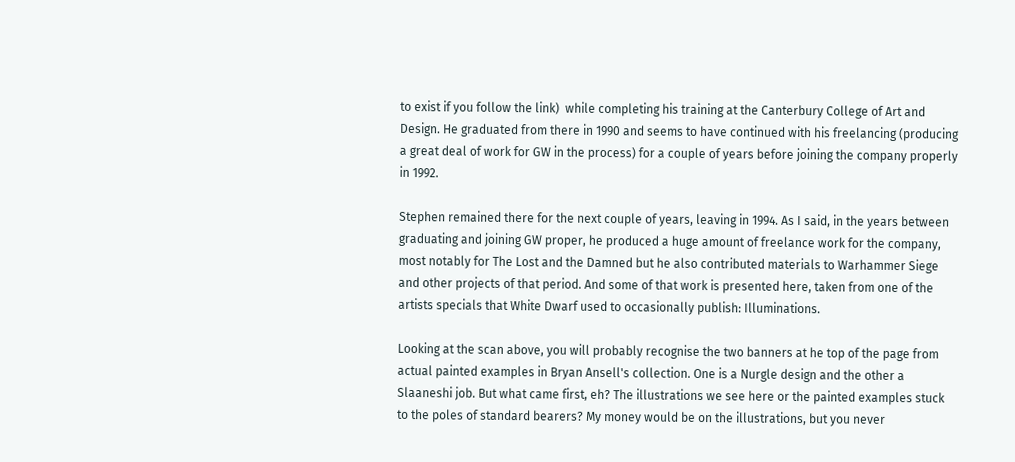to exist if you follow the link)  while completing his training at the Canterbury College of Art and Design. He graduated from there in 1990 and seems to have continued with his freelancing (producing a great deal of work for GW in the process) for a couple of years before joining the company properly in 1992.

Stephen remained there for the next couple of years, leaving in 1994. As I said, in the years between graduating and joining GW proper, he produced a huge amount of freelance work for the company, most notably for The Lost and the Damned but he also contributed materials to Warhammer Siege and other projects of that period. And some of that work is presented here, taken from one of the artists specials that White Dwarf used to occasionally publish: Illuminations.

Looking at the scan above, you will probably recognise the two banners at he top of the page from actual painted examples in Bryan Ansell's collection. One is a Nurgle design and the other a Slaaneshi job. But what came first, eh? The illustrations we see here or the painted examples stuck to the poles of standard bearers? My money would be on the illustrations, but you never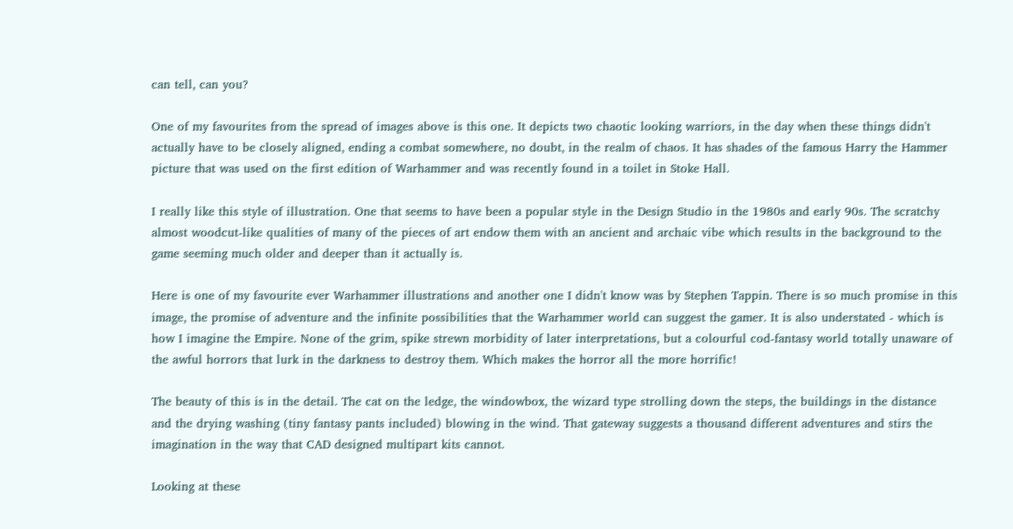can tell, can you?

One of my favourites from the spread of images above is this one. It depicts two chaotic looking warriors, in the day when these things didn't actually have to be closely aligned, ending a combat somewhere, no doubt, in the realm of chaos. It has shades of the famous Harry the Hammer picture that was used on the first edition of Warhammer and was recently found in a toilet in Stoke Hall.

I really like this style of illustration. One that seems to have been a popular style in the Design Studio in the 1980s and early 90s. The scratchy almost woodcut-like qualities of many of the pieces of art endow them with an ancient and archaic vibe which results in the background to the game seeming much older and deeper than it actually is.

Here is one of my favourite ever Warhammer illustrations and another one I didn't know was by Stephen Tappin. There is so much promise in this image, the promise of adventure and the infinite possibilities that the Warhammer world can suggest the gamer. It is also understated - which is how I imagine the Empire. None of the grim, spike strewn morbidity of later interpretations, but a colourful cod-fantasy world totally unaware of the awful horrors that lurk in the darkness to destroy them. Which makes the horror all the more horrific!

The beauty of this is in the detail. The cat on the ledge, the windowbox, the wizard type strolling down the steps, the buildings in the distance and the drying washing (tiny fantasy pants included) blowing in the wind. That gateway suggests a thousand different adventures and stirs the imagination in the way that CAD designed multipart kits cannot.

Looking at these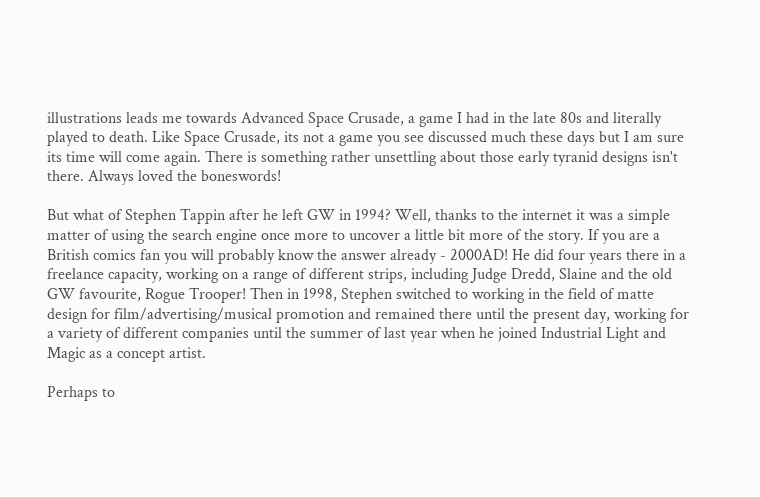illustrations leads me towards Advanced Space Crusade, a game I had in the late 80s and literally played to death. Like Space Crusade, its not a game you see discussed much these days but I am sure its time will come again. There is something rather unsettling about those early tyranid designs isn't there. Always loved the boneswords!

But what of Stephen Tappin after he left GW in 1994? Well, thanks to the internet it was a simple matter of using the search engine once more to uncover a little bit more of the story. If you are a British comics fan you will probably know the answer already - 2000AD! He did four years there in a freelance capacity, working on a range of different strips, including Judge Dredd, Slaine and the old GW favourite, Rogue Trooper! Then in 1998, Stephen switched to working in the field of matte design for film/advertising/musical promotion and remained there until the present day, working for a variety of different companies until the summer of last year when he joined Industrial Light and Magic as a concept artist.

Perhaps to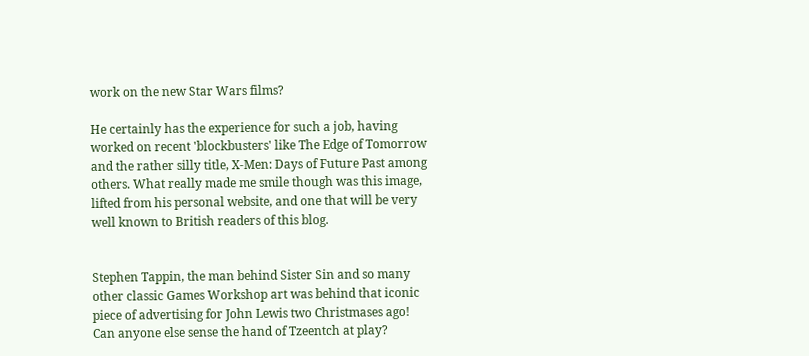work on the new Star Wars films?

He certainly has the experience for such a job, having worked on recent 'blockbusters' like The Edge of Tomorrow and the rather silly title, X-Men: Days of Future Past among others. What really made me smile though was this image, lifted from his personal website, and one that will be very well known to British readers of this blog.


Stephen Tappin, the man behind Sister Sin and so many other classic Games Workshop art was behind that iconic piece of advertising for John Lewis two Christmases ago! Can anyone else sense the hand of Tzeentch at play?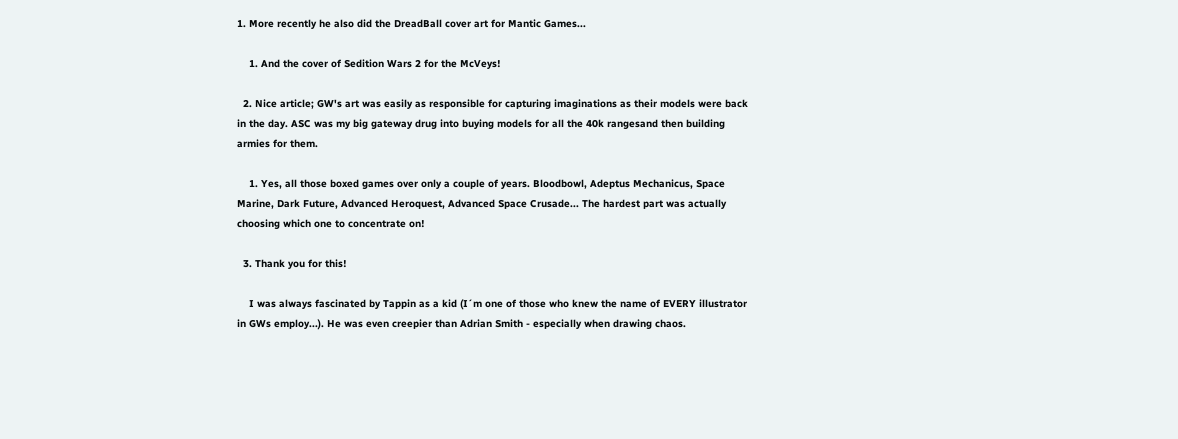1. More recently he also did the DreadBall cover art for Mantic Games...

    1. And the cover of Sedition Wars 2 for the McVeys!

  2. Nice article; GW's art was easily as responsible for capturing imaginations as their models were back in the day. ASC was my big gateway drug into buying models for all the 40k rangesand then building armies for them.

    1. Yes, all those boxed games over only a couple of years. Bloodbowl, Adeptus Mechanicus, Space Marine, Dark Future, Advanced Heroquest, Advanced Space Crusade... The hardest part was actually choosing which one to concentrate on!

  3. Thank you for this!

    I was always fascinated by Tappin as a kid (I´m one of those who knew the name of EVERY illustrator in GWs employ...). He was even creepier than Adrian Smith - especially when drawing chaos.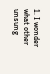1. I wonder what other unsung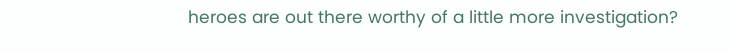heroes are out there worthy of a little more investigation?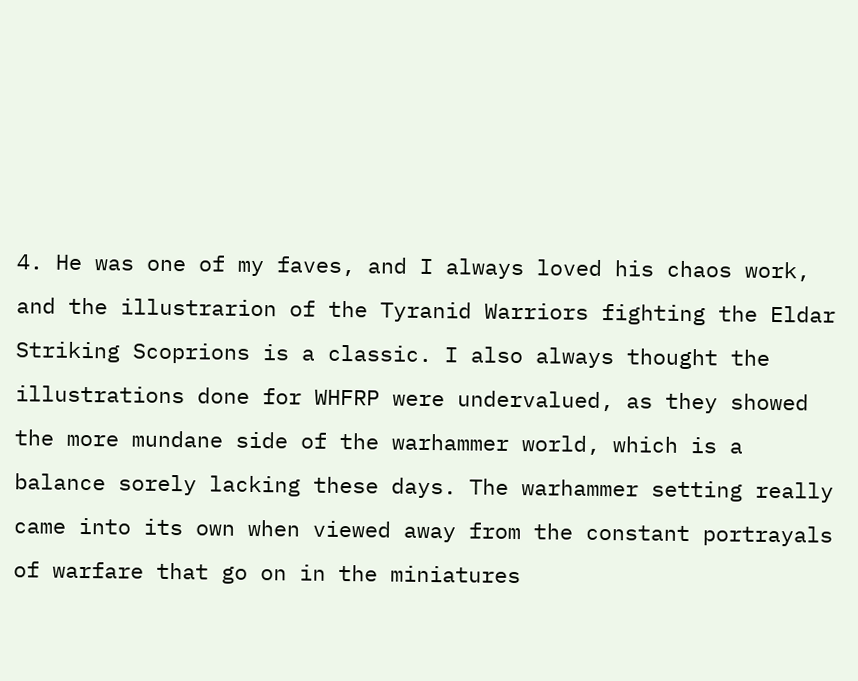4. He was one of my faves, and I always loved his chaos work, and the illustrarion of the Tyranid Warriors fighting the Eldar Striking Scoprions is a classic. I also always thought the illustrations done for WHFRP were undervalued, as they showed the more mundane side of the warhammer world, which is a balance sorely lacking these days. The warhammer setting really came into its own when viewed away from the constant portrayals of warfare that go on in the miniatures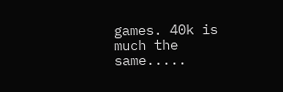games. 40k is much the same.....